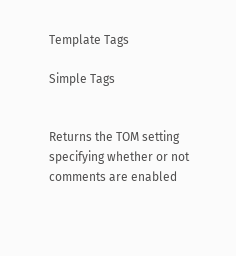Template Tags

Simple Tags


Returns the TOM setting specifying whether or not comments are enabled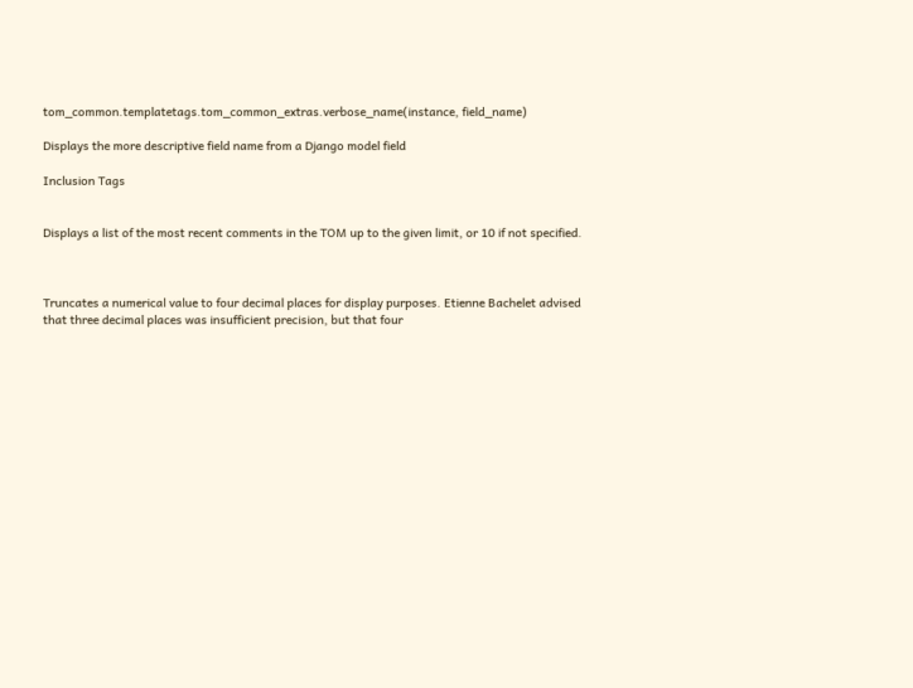tom_common.templatetags.tom_common_extras.verbose_name(instance, field_name)

Displays the more descriptive field name from a Django model field

Inclusion Tags


Displays a list of the most recent comments in the TOM up to the given limit, or 10 if not specified.



Truncates a numerical value to four decimal places for display purposes. Etienne Bachelet advised that three decimal places was insufficient precision, but that four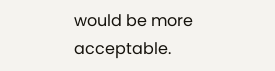would be more acceptable.